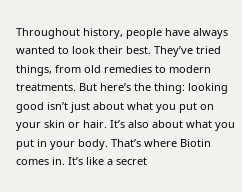Throughout history, people have always wanted to look their best. They’ve tried things, from old remedies to modern treatments. But here’s the thing: looking good isn’t just about what you put on your skin or hair. It’s also about what you put in your body. That’s where Biotin comes in. It’s like a secret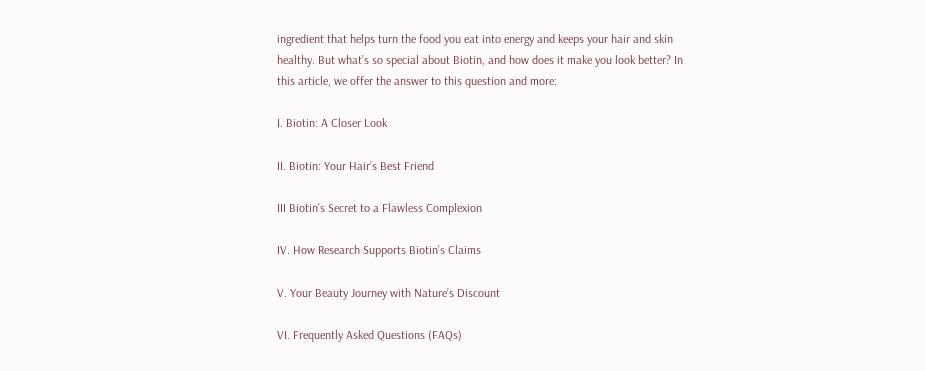ingredient that helps turn the food you eat into energy and keeps your hair and skin healthy. But what’s so special about Biotin, and how does it make you look better? In this article, we offer the answer to this question and more:

I. Biotin: A Closer Look

II. Biotin: Your Hair’s Best Friend

III Biotin’s Secret to a Flawless Complexion

IV. How Research Supports Biotin’s Claims

V. Your Beauty Journey with Nature’s Discount

VI. Frequently Asked Questions (FAQs)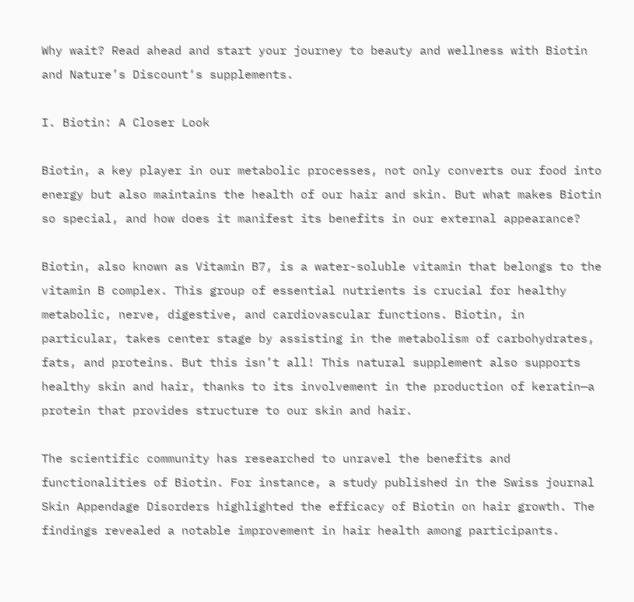Why wait? Read ahead and start your journey to beauty and wellness with Biotin and Nature’s Discount‘s supplements.

I. Biotin: A Closer Look

Biotin, a key player in our metabolic processes, not only converts our food into energy but also maintains the health of our hair and skin. But what makes Biotin so special, and how does it manifest its benefits in our external appearance?

Biotin, also known as Vitamin B7, is a water-soluble vitamin that belongs to the vitamin B complex. This group of essential nutrients is crucial for healthy metabolic, nerve, digestive, and cardiovascular functions. Biotin, in particular, takes center stage by assisting in the metabolism of carbohydrates, fats, and proteins. But this isn’t all! This natural supplement also supports healthy skin and hair, thanks to its involvement in the production of keratin—a protein that provides structure to our skin and hair.

The scientific community has researched to unravel the benefits and functionalities of Biotin. For instance, a study published in the Swiss journal Skin Appendage Disorders highlighted the efficacy of Biotin on hair growth. The findings revealed a notable improvement in hair health among participants.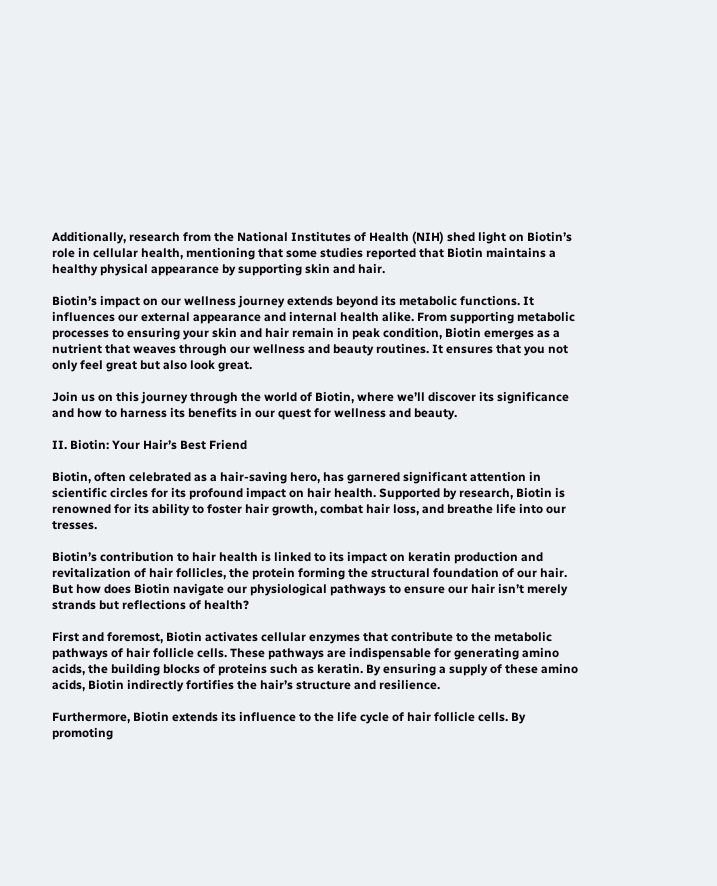Additionally, research from the National Institutes of Health (NIH) shed light on Biotin’s role in cellular health, mentioning that some studies reported that Biotin maintains a healthy physical appearance by supporting skin and hair.

Biotin’s impact on our wellness journey extends beyond its metabolic functions. It influences our external appearance and internal health alike. From supporting metabolic processes to ensuring your skin and hair remain in peak condition, Biotin emerges as a nutrient that weaves through our wellness and beauty routines. It ensures that you not only feel great but also look great.

Join us on this journey through the world of Biotin, where we’ll discover its significance and how to harness its benefits in our quest for wellness and beauty.

II. Biotin: Your Hair’s Best Friend

Biotin, often celebrated as a hair-saving hero, has garnered significant attention in scientific circles for its profound impact on hair health. Supported by research, Biotin is renowned for its ability to foster hair growth, combat hair loss, and breathe life into our tresses.

Biotin’s contribution to hair health is linked to its impact on keratin production and revitalization of hair follicles, the protein forming the structural foundation of our hair. But how does Biotin navigate our physiological pathways to ensure our hair isn’t merely strands but reflections of health?

First and foremost, Biotin activates cellular enzymes that contribute to the metabolic pathways of hair follicle cells. These pathways are indispensable for generating amino acids, the building blocks of proteins such as keratin. By ensuring a supply of these amino acids, Biotin indirectly fortifies the hair’s structure and resilience.

Furthermore, Biotin extends its influence to the life cycle of hair follicle cells. By promoting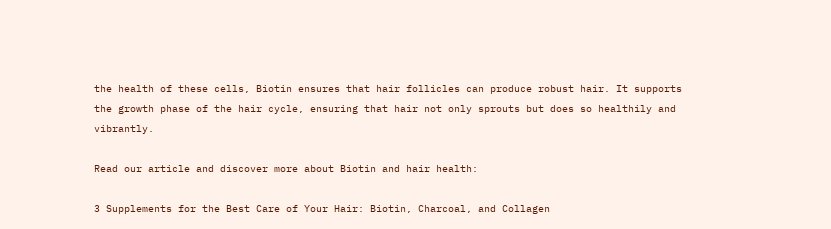the health of these cells, Biotin ensures that hair follicles can produce robust hair. It supports the growth phase of the hair cycle, ensuring that hair not only sprouts but does so healthily and vibrantly.

Read our article and discover more about Biotin and hair health:

3 Supplements for the Best Care of Your Hair: Biotin, Charcoal, and Collagen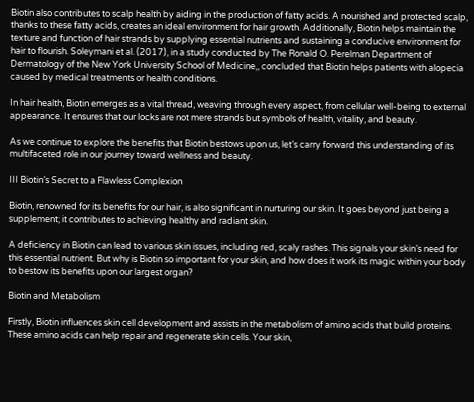Biotin also contributes to scalp health by aiding in the production of fatty acids. A nourished and protected scalp, thanks to these fatty acids, creates an ideal environment for hair growth. Additionally, Biotin helps maintain the texture and function of hair strands by supplying essential nutrients and sustaining a conducive environment for hair to flourish. Soleymani et al. (2017), in a study conducted by The Ronald O. Perelman Department of Dermatology of the New York University School of Medicine,, concluded that Biotin helps patients with alopecia caused by medical treatments or health conditions.

In hair health, Biotin emerges as a vital thread, weaving through every aspect, from cellular well-being to external appearance. It ensures that our locks are not mere strands but symbols of health, vitality, and beauty.

As we continue to explore the benefits that Biotin bestows upon us, let’s carry forward this understanding of its multifaceted role in our journey toward wellness and beauty.

III Biotin’s Secret to a Flawless Complexion

Biotin, renowned for its benefits for our hair, is also significant in nurturing our skin. It goes beyond just being a supplement; it contributes to achieving healthy and radiant skin.

A deficiency in Biotin can lead to various skin issues, including red, scaly rashes. This signals your skin’s need for this essential nutrient. But why is Biotin so important for your skin, and how does it work its magic within your body to bestow its benefits upon our largest organ?

Biotin and Metabolism

Firstly, Biotin influences skin cell development and assists in the metabolism of amino acids that build proteins. These amino acids can help repair and regenerate skin cells. Your skin,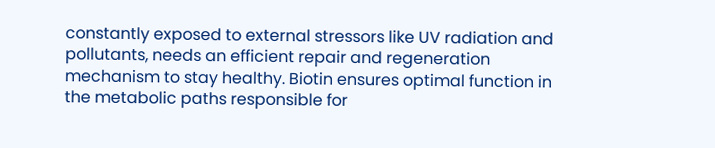constantly exposed to external stressors like UV radiation and pollutants, needs an efficient repair and regeneration mechanism to stay healthy. Biotin ensures optimal function in the metabolic paths responsible for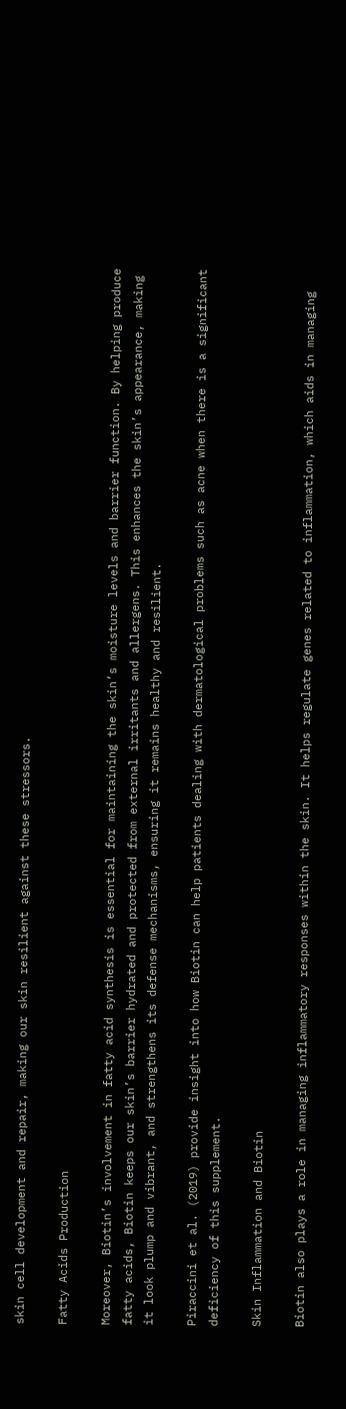skin cell development and repair, making our skin resilient against these stressors.

Fatty Acids Production

Moreover, Biotin’s involvement in fatty acid synthesis is essential for maintaining the skin’s moisture levels and barrier function. By helping produce fatty acids, Biotin keeps our skin’s barrier hydrated and protected from external irritants and allergens. This enhances the skin’s appearance, making it look plump and vibrant, and strengthens its defense mechanisms, ensuring it remains healthy and resilient.

Piraccini et al. (2019) provide insight into how Biotin can help patients dealing with dermatological problems such as acne when there is a significant deficiency of this supplement.

Skin Inflammation and Biotin

Biotin also plays a role in managing inflammatory responses within the skin. It helps regulate genes related to inflammation, which aids in managing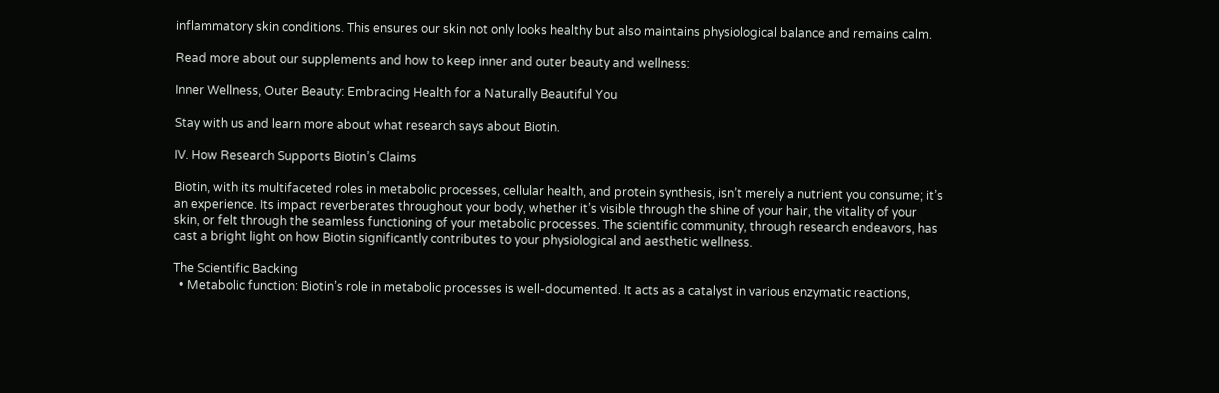inflammatory skin conditions. This ensures our skin not only looks healthy but also maintains physiological balance and remains calm.

Read more about our supplements and how to keep inner and outer beauty and wellness:

Inner Wellness, Outer Beauty: Embracing Health for a Naturally Beautiful You

Stay with us and learn more about what research says about Biotin.

IV. How Research Supports Biotin’s Claims

Biotin, with its multifaceted roles in metabolic processes, cellular health, and protein synthesis, isn’t merely a nutrient you consume; it’s an experience. Its impact reverberates throughout your body, whether it’s visible through the shine of your hair, the vitality of your skin, or felt through the seamless functioning of your metabolic processes. The scientific community, through research endeavors, has cast a bright light on how Biotin significantly contributes to your physiological and aesthetic wellness.

The Scientific Backing
  • Metabolic function: Biotin’s role in metabolic processes is well-documented. It acts as a catalyst in various enzymatic reactions,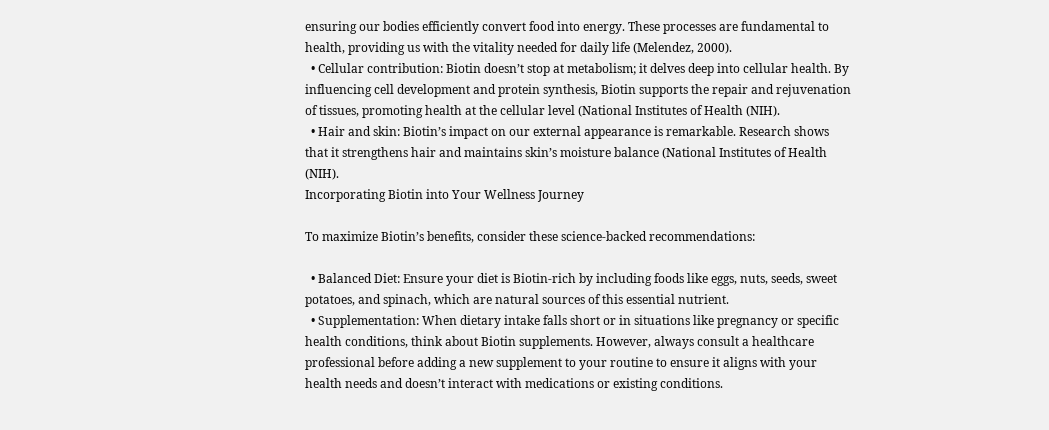ensuring our bodies efficiently convert food into energy. These processes are fundamental to health, providing us with the vitality needed for daily life (Melendez, 2000).
  • Cellular contribution: Biotin doesn’t stop at metabolism; it delves deep into cellular health. By influencing cell development and protein synthesis, Biotin supports the repair and rejuvenation of tissues, promoting health at the cellular level (National Institutes of Health (NIH).
  • Hair and skin: Biotin’s impact on our external appearance is remarkable. Research shows that it strengthens hair and maintains skin’s moisture balance (National Institutes of Health (NIH).
Incorporating Biotin into Your Wellness Journey

To maximize Biotin’s benefits, consider these science-backed recommendations:

  • Balanced Diet: Ensure your diet is Biotin-rich by including foods like eggs, nuts, seeds, sweet potatoes, and spinach, which are natural sources of this essential nutrient.
  • Supplementation: When dietary intake falls short or in situations like pregnancy or specific health conditions, think about Biotin supplements. However, always consult a healthcare professional before adding a new supplement to your routine to ensure it aligns with your health needs and doesn’t interact with medications or existing conditions.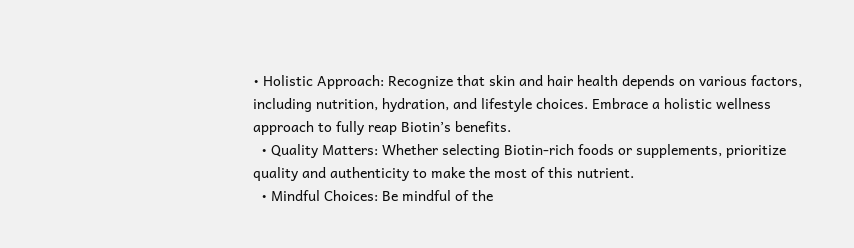• Holistic Approach: Recognize that skin and hair health depends on various factors, including nutrition, hydration, and lifestyle choices. Embrace a holistic wellness approach to fully reap Biotin’s benefits.
  • Quality Matters: Whether selecting Biotin-rich foods or supplements, prioritize quality and authenticity to make the most of this nutrient.
  • Mindful Choices: Be mindful of the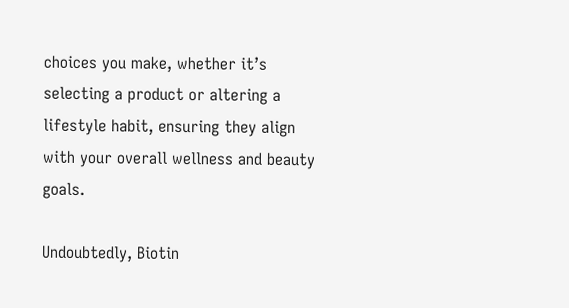choices you make, whether it’s selecting a product or altering a lifestyle habit, ensuring they align with your overall wellness and beauty goals.

Undoubtedly, Biotin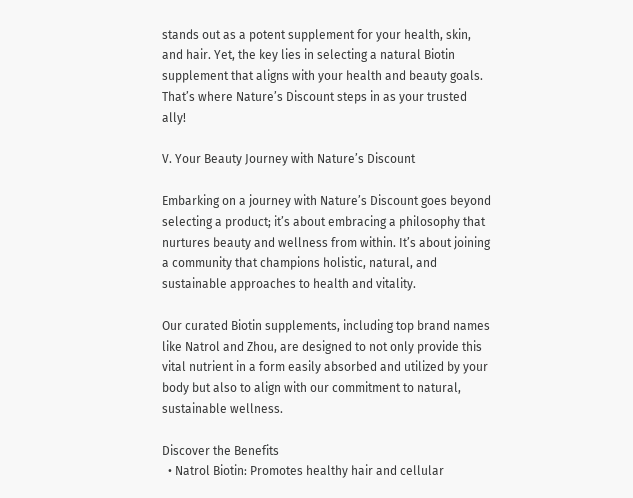stands out as a potent supplement for your health, skin, and hair. Yet, the key lies in selecting a natural Biotin supplement that aligns with your health and beauty goals. That’s where Nature’s Discount steps in as your trusted ally!

V. Your Beauty Journey with Nature’s Discount

Embarking on a journey with Nature’s Discount goes beyond selecting a product; it’s about embracing a philosophy that nurtures beauty and wellness from within. It’s about joining a community that champions holistic, natural, and sustainable approaches to health and vitality.

Our curated Biotin supplements, including top brand names like Natrol and Zhou, are designed to not only provide this vital nutrient in a form easily absorbed and utilized by your body but also to align with our commitment to natural, sustainable wellness.

Discover the Benefits
  • Natrol Biotin: Promotes healthy hair and cellular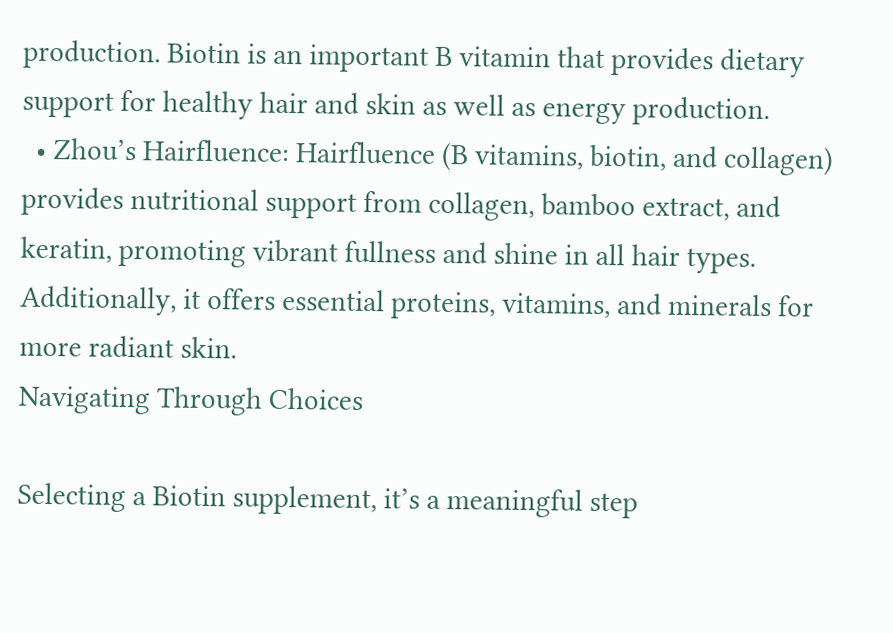production. Biotin is an important B vitamin that provides dietary support for healthy hair and skin as well as energy production.
  • Zhou’s Hairfluence: Hairfluence (B vitamins, biotin, and collagen) provides nutritional support from collagen, bamboo extract, and keratin, promoting vibrant fullness and shine in all hair types. Additionally, it offers essential proteins, vitamins, and minerals for more radiant skin.
Navigating Through Choices

Selecting a Biotin supplement, it’s a meaningful step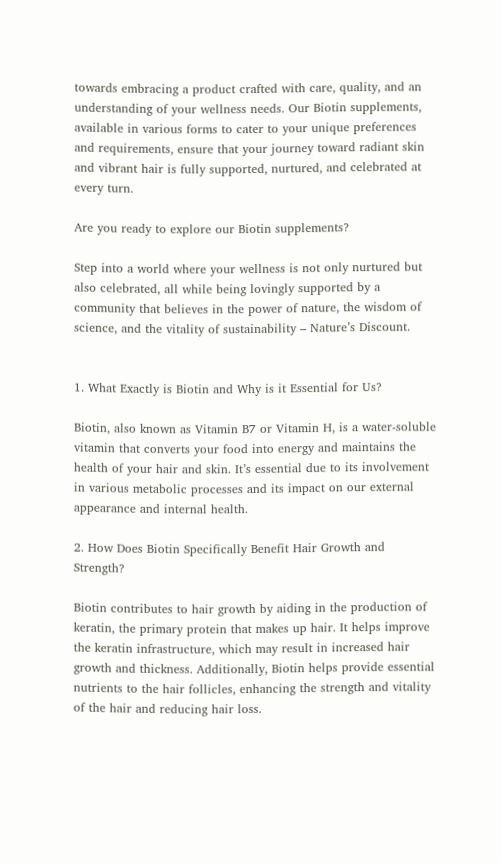towards embracing a product crafted with care, quality, and an understanding of your wellness needs. Our Biotin supplements, available in various forms to cater to your unique preferences and requirements, ensure that your journey toward radiant skin and vibrant hair is fully supported, nurtured, and celebrated at every turn.

Are you ready to explore our Biotin supplements?

Step into a world where your wellness is not only nurtured but also celebrated, all while being lovingly supported by a community that believes in the power of nature, the wisdom of science, and the vitality of sustainability – Nature’s Discount.


1. What Exactly is Biotin and Why is it Essential for Us?

Biotin, also known as Vitamin B7 or Vitamin H, is a water-soluble vitamin that converts your food into energy and maintains the health of your hair and skin. It’s essential due to its involvement in various metabolic processes and its impact on our external appearance and internal health.

2. How Does Biotin Specifically Benefit Hair Growth and Strength?

Biotin contributes to hair growth by aiding in the production of keratin, the primary protein that makes up hair. It helps improve the keratin infrastructure, which may result in increased hair growth and thickness. Additionally, Biotin helps provide essential nutrients to the hair follicles, enhancing the strength and vitality of the hair and reducing hair loss.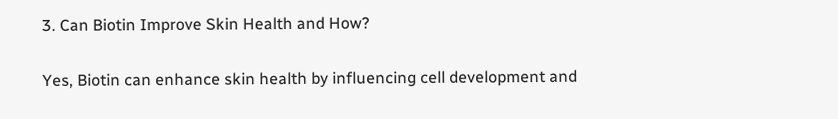3. Can Biotin Improve Skin Health and How?

Yes, Biotin can enhance skin health by influencing cell development and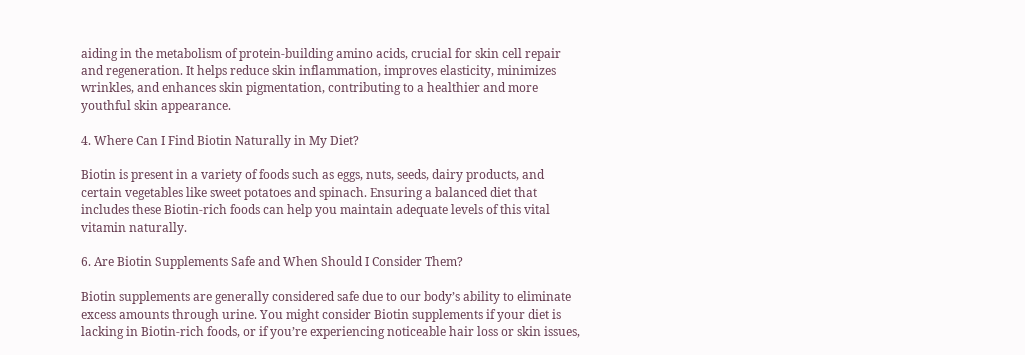aiding in the metabolism of protein-building amino acids, crucial for skin cell repair and regeneration. It helps reduce skin inflammation, improves elasticity, minimizes wrinkles, and enhances skin pigmentation, contributing to a healthier and more youthful skin appearance.

4. Where Can I Find Biotin Naturally in My Diet?

Biotin is present in a variety of foods such as eggs, nuts, seeds, dairy products, and certain vegetables like sweet potatoes and spinach. Ensuring a balanced diet that includes these Biotin-rich foods can help you maintain adequate levels of this vital vitamin naturally.

6. Are Biotin Supplements Safe and When Should I Consider Them?

Biotin supplements are generally considered safe due to our body’s ability to eliminate excess amounts through urine. You might consider Biotin supplements if your diet is lacking in Biotin-rich foods, or if you’re experiencing noticeable hair loss or skin issues,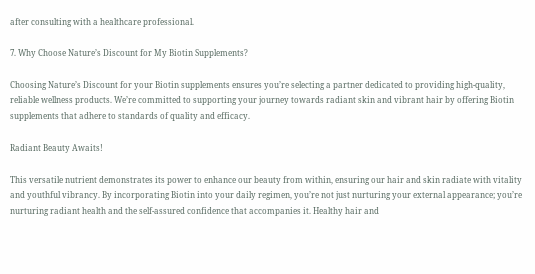after consulting with a healthcare professional.

7. Why Choose Nature’s Discount for My Biotin Supplements?

Choosing Nature’s Discount for your Biotin supplements ensures you’re selecting a partner dedicated to providing high-quality, reliable wellness products. We’re committed to supporting your journey towards radiant skin and vibrant hair by offering Biotin supplements that adhere to standards of quality and efficacy.

Radiant Beauty Awaits!

This versatile nutrient demonstrates its power to enhance our beauty from within, ensuring our hair and skin radiate with vitality and youthful vibrancy. By incorporating Biotin into your daily regimen, you’re not just nurturing your external appearance; you’re nurturing radiant health and the self-assured confidence that accompanies it. Healthy hair and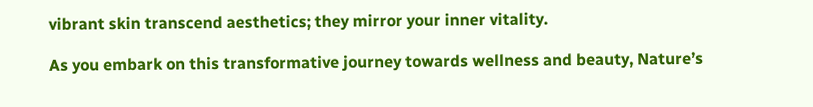vibrant skin transcend aesthetics; they mirror your inner vitality.

As you embark on this transformative journey towards wellness and beauty, Nature’s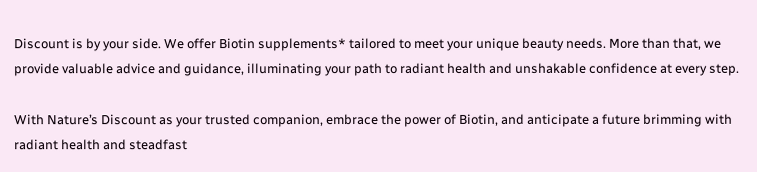Discount is by your side. We offer Biotin supplements* tailored to meet your unique beauty needs. More than that, we provide valuable advice and guidance, illuminating your path to radiant health and unshakable confidence at every step.

With Nature’s Discount as your trusted companion, embrace the power of Biotin, and anticipate a future brimming with radiant health and steadfast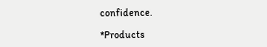confidence.

*Products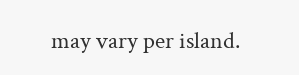may vary per island.